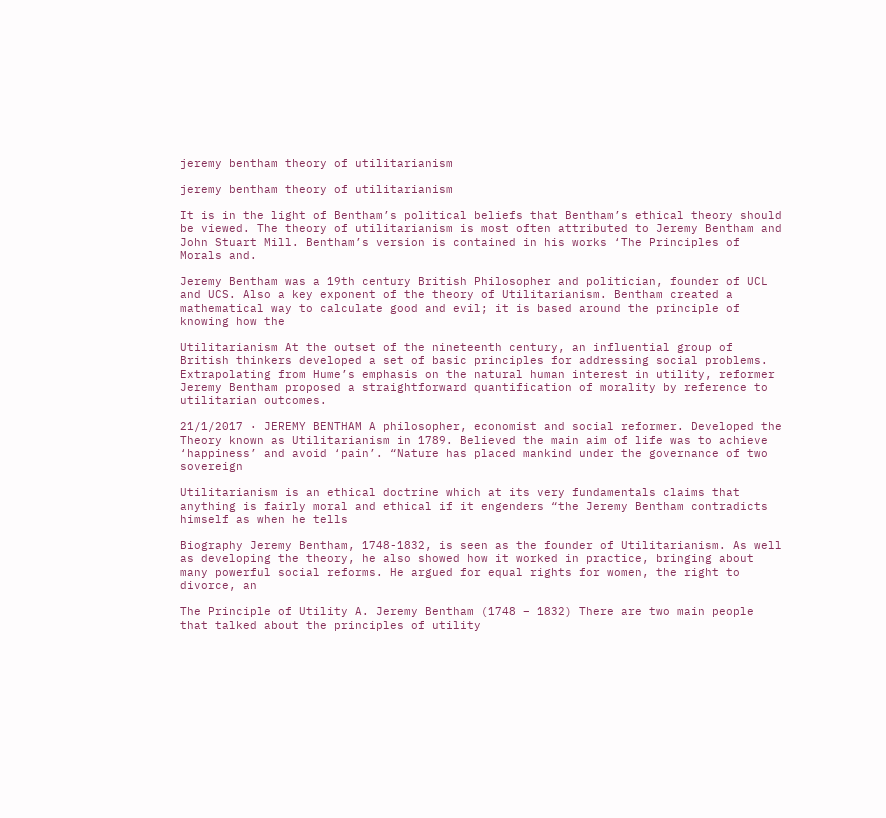jeremy bentham theory of utilitarianism

jeremy bentham theory of utilitarianism

It is in the light of Bentham’s political beliefs that Bentham’s ethical theory should be viewed. The theory of utilitarianism is most often attributed to Jeremy Bentham and John Stuart Mill. Bentham’s version is contained in his works ‘The Principles of Morals and.

Jeremy Bentham was a 19th century British Philosopher and politician, founder of UCL and UCS. Also a key exponent of the theory of Utilitarianism. Bentham created a mathematical way to calculate good and evil; it is based around the principle of knowing how the

Utilitarianism At the outset of the nineteenth century, an influential group of British thinkers developed a set of basic principles for addressing social problems. Extrapolating from Hume’s emphasis on the natural human interest in utility, reformer Jeremy Bentham proposed a straightforward quantification of morality by reference to utilitarian outcomes.

21/1/2017 · JEREMY BENTHAM A philosopher, economist and social reformer. Developed the Theory known as Utilitarianism in 1789. Believed the main aim of life was to achieve ‘happiness’ and avoid ‘pain’. “Nature has placed mankind under the governance of two sovereign

Utilitarianism is an ethical doctrine which at its very fundamentals claims that anything is fairly moral and ethical if it engenders “the Jeremy Bentham contradicts himself as when he tells

Biography Jeremy Bentham, 1748-1832, is seen as the founder of Utilitarianism. As well as developing the theory, he also showed how it worked in practice, bringing about many powerful social reforms. He argued for equal rights for women, the right to divorce, an

The Principle of Utility A. Jeremy Bentham (1748 – 1832) There are two main people that talked about the principles of utility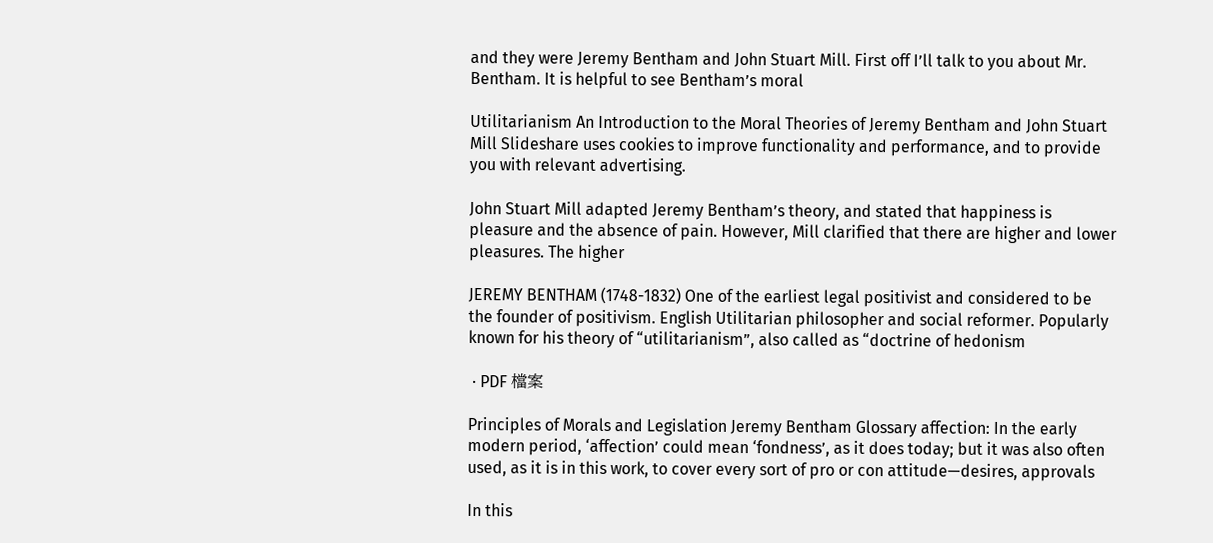and they were Jeremy Bentham and John Stuart Mill. First off I’ll talk to you about Mr. Bentham. It is helpful to see Bentham’s moral

Utilitarianism An Introduction to the Moral Theories of Jeremy Bentham and John Stuart Mill Slideshare uses cookies to improve functionality and performance, and to provide you with relevant advertising.

John Stuart Mill adapted Jeremy Bentham’s theory, and stated that happiness is pleasure and the absence of pain. However, Mill clarified that there are higher and lower pleasures. The higher

JEREMY BENTHAM (1748-1832) One of the earliest legal positivist and considered to be the founder of positivism. English Utilitarian philosopher and social reformer. Popularly known for his theory of “utilitarianism”, also called as “doctrine of hedonism

 · PDF 檔案

Principles of Morals and Legislation Jeremy Bentham Glossary affection: In the early modern period, ‘affection’ could mean ‘fondness’, as it does today; but it was also often used, as it is in this work, to cover every sort of pro or con attitude—desires, approvals

In this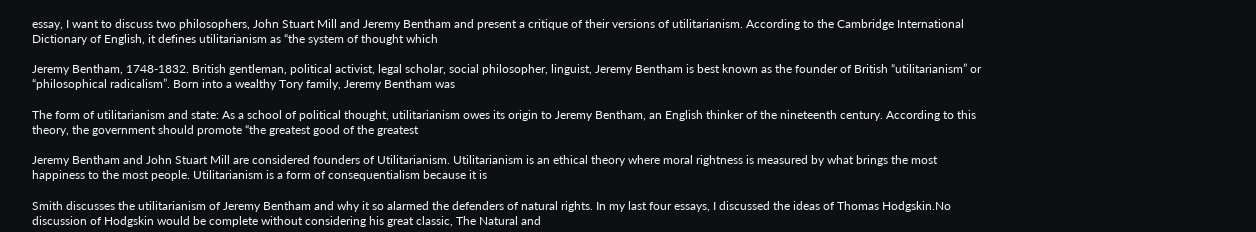essay, I want to discuss two philosophers, John Stuart Mill and Jeremy Bentham and present a critique of their versions of utilitarianism. According to the Cambridge International Dictionary of English, it defines utilitarianism as “the system of thought which

Jeremy Bentham, 1748-1832. British gentleman, political activist, legal scholar, social philosopher, linguist, Jeremy Bentham is best known as the founder of British “utilitarianism” or “philosophical radicalism”. Born into a wealthy Tory family, Jeremy Bentham was

The form of utilitarianism and state: As a school of political thought, utilitarianism owes its origin to Jeremy Bentham, an English thinker of the nineteenth century. According to this theory, the government should promote “the greatest good of the greatest

Jeremy Bentham and John Stuart Mill are considered founders of Utilitarianism. Utilitarianism is an ethical theory where moral rightness is measured by what brings the most happiness to the most people. Utilitarianism is a form of consequentialism because it is

Smith discusses the utilitarianism of Jeremy Bentham and why it so alarmed the defenders of natural rights. In my last four essays, I discussed the ideas of Thomas Hodgskin.No discussion of Hodgskin would be complete without considering his great classic, The Natural and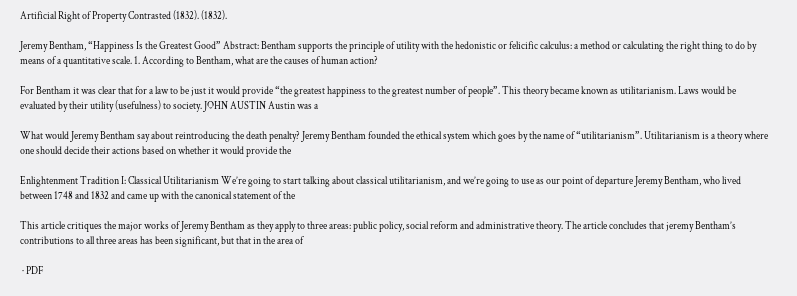Artificial Right of Property Contrasted (1832). (1832).

Jeremy Bentham, “Happiness Is the Greatest Good” Abstract: Bentham supports the principle of utility with the hedonistic or felicific calculus: a method or calculating the right thing to do by means of a quantitative scale. 1. According to Bentham, what are the causes of human action?

For Bentham it was clear that for a law to be just it would provide “the greatest happiness to the greatest number of people”. This theory became known as utilitarianism. Laws would be evaluated by their utility (usefulness) to society. JOHN AUSTIN Austin was a

What would Jeremy Bentham say about reintroducing the death penalty? Jeremy Bentham founded the ethical system which goes by the name of “utilitarianism”. Utilitarianism is a theory where one should decide their actions based on whether it would provide the

Enlightenment Tradition I: Classical Utilitarianism We’re going to start talking about classical utilitarianism, and we’re going to use as our point of departure Jeremy Bentham, who lived between 1748 and 1832 and came up with the canonical statement of the

This article critiques the major works of Jeremy Bentham as they apply to three areas: public policy, social reform and administrative theory. The article concludes that jeremy Bentham’s contributions to all three areas has been significant, but that in the area of

 · PDF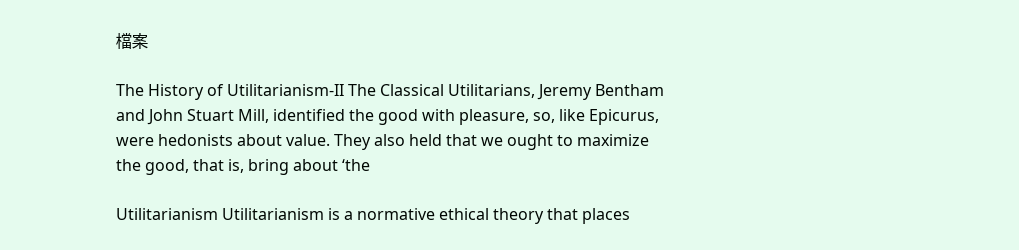檔案

The History of Utilitarianism-II The Classical Utilitarians, Jeremy Bentham and John Stuart Mill, identified the good with pleasure, so, like Epicurus, were hedonists about value. They also held that we ought to maximize the good, that is, bring about ‘the

Utilitarianism Utilitarianism is a normative ethical theory that places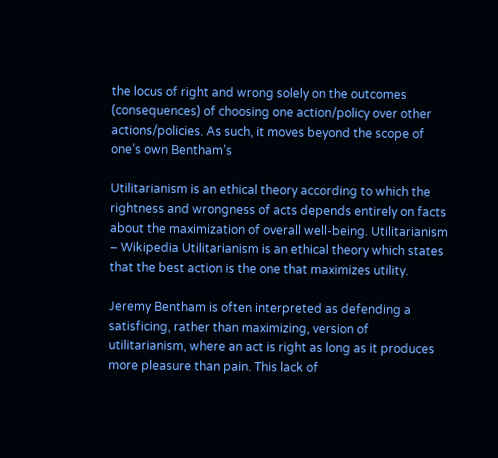the locus of right and wrong solely on the outcomes (consequences) of choosing one action/policy over other actions/policies. As such, it moves beyond the scope of one’s own Bentham’s

Utilitarianism is an ethical theory according to which the rightness and wrongness of acts depends entirely on facts about the maximization of overall well-being. Utilitarianism – Wikipedia Utilitarianism is an ethical theory which states that the best action is the one that maximizes utility.

Jeremy Bentham is often interpreted as defending a satisficing, rather than maximizing, version of utilitarianism, where an act is right as long as it produces more pleasure than pain. This lack of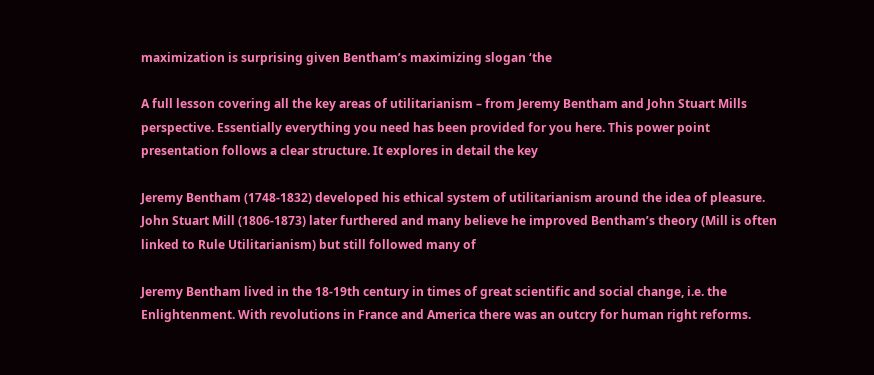maximization is surprising given Bentham’s maximizing slogan ‘the

A full lesson covering all the key areas of utilitarianism – from Jeremy Bentham and John Stuart Mills perspective. Essentially everything you need has been provided for you here. This power point presentation follows a clear structure. It explores in detail the key

Jeremy Bentham (1748-1832) developed his ethical system of utilitarianism around the idea of pleasure. John Stuart Mill (1806-1873) later furthered and many believe he improved Bentham’s theory (Mill is often linked to Rule Utilitarianism) but still followed many of

Jeremy Bentham lived in the 18-19th century in times of great scientific and social change, i.e. the Enlightenment. With revolutions in France and America there was an outcry for human right reforms.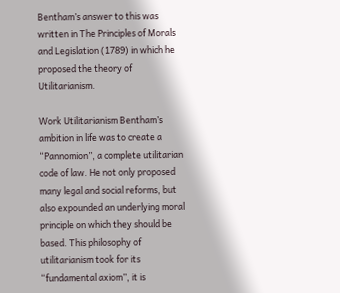Bentham’s answer to this was written in The Principles of Morals and Legislation (1789) in which he proposed the theory of Utilitarianism.

Work Utilitarianism Bentham’s ambition in life was to create a “Pannomion”, a complete utilitarian code of law. He not only proposed many legal and social reforms, but also expounded an underlying moral principle on which they should be based. This philosophy of utilitarianism took for its “fundamental axiom”, it is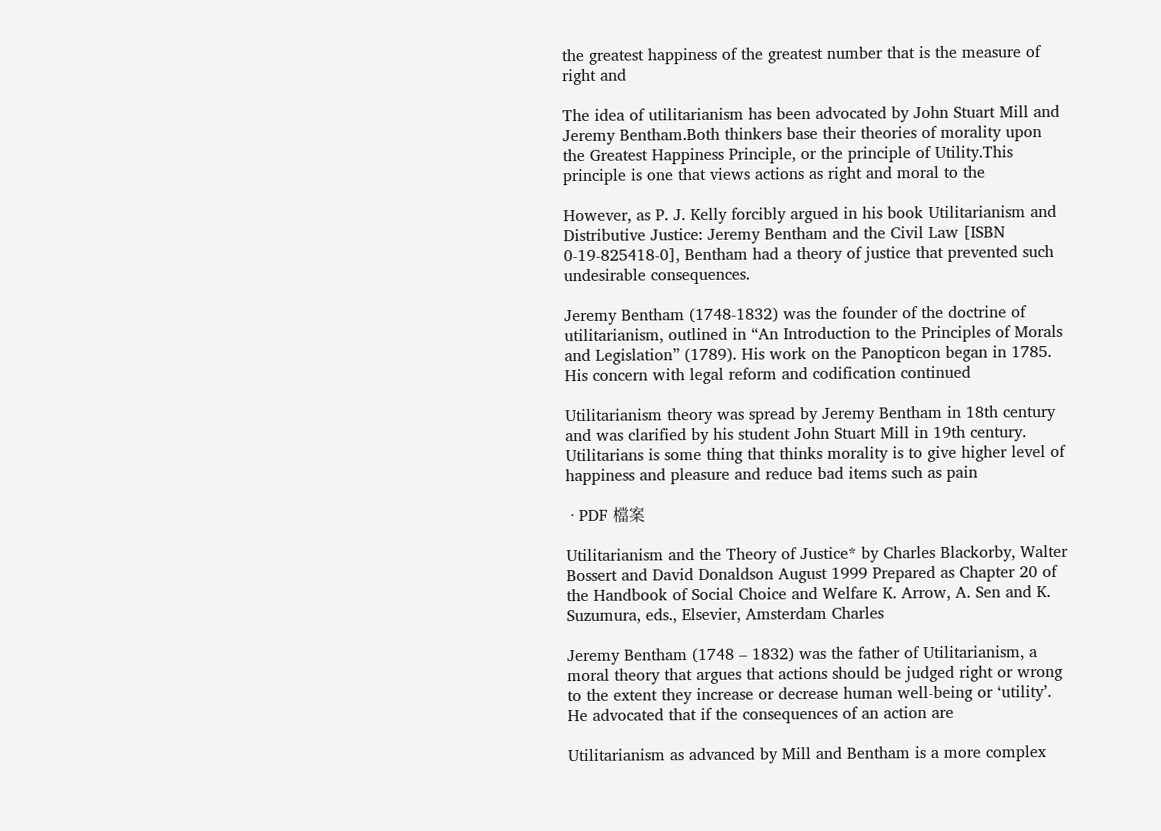the greatest happiness of the greatest number that is the measure of right and

The idea of utilitarianism has been advocated by John Stuart Mill and Jeremy Bentham.Both thinkers base their theories of morality upon the Greatest Happiness Principle, or the principle of Utility.This principle is one that views actions as right and moral to the

However, as P. J. Kelly forcibly argued in his book Utilitarianism and Distributive Justice: Jeremy Bentham and the Civil Law [ISBN 0-19-825418-0], Bentham had a theory of justice that prevented such undesirable consequences.

Jeremy Bentham (1748-1832) was the founder of the doctrine of utilitarianism, outlined in “An Introduction to the Principles of Morals and Legislation” (1789). His work on the Panopticon began in 1785. His concern with legal reform and codification continued

Utilitarianism theory was spread by Jeremy Bentham in 18th century and was clarified by his student John Stuart Mill in 19th century. Utilitarians is some thing that thinks morality is to give higher level of happiness and pleasure and reduce bad items such as pain

 · PDF 檔案

Utilitarianism and the Theory of Justice* by Charles Blackorby, Walter Bossert and David Donaldson August 1999 Prepared as Chapter 20 of the Handbook of Social Choice and Welfare K. Arrow, A. Sen and K. Suzumura, eds., Elsevier, Amsterdam Charles

Jeremy Bentham (1748 – 1832) was the father of Utilitarianism, a moral theory that argues that actions should be judged right or wrong to the extent they increase or decrease human well-being or ‘utility’. He advocated that if the consequences of an action are

Utilitarianism as advanced by Mill and Bentham is a more complex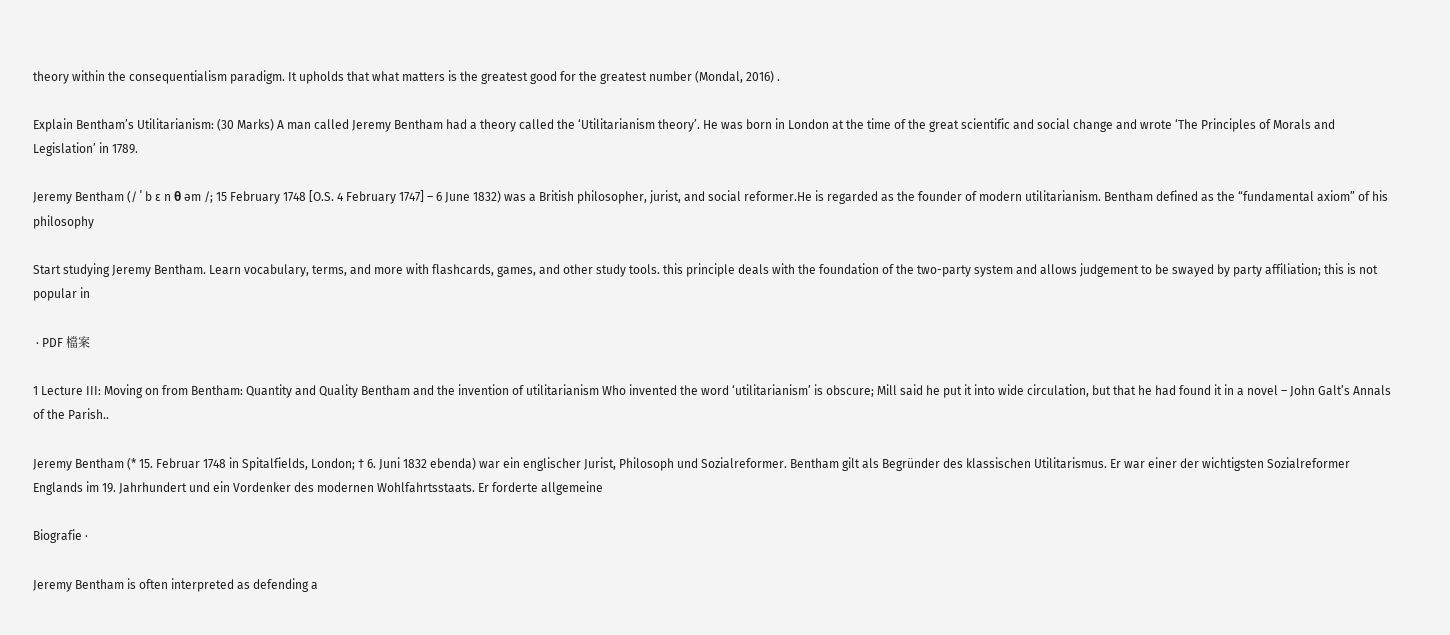theory within the consequentialism paradigm. It upholds that what matters is the greatest good for the greatest number (Mondal, 2016) .

Explain Bentham’s Utilitarianism: (30 Marks) A man called Jeremy Bentham had a theory called the ‘Utilitarianism theory’. He was born in London at the time of the great scientific and social change and wrote ‘The Principles of Morals and Legislation’ in 1789.

Jeremy Bentham (/ ˈ b ɛ n θ əm /; 15 February 1748 [O.S. 4 February 1747] – 6 June 1832) was a British philosopher, jurist, and social reformer.He is regarded as the founder of modern utilitarianism. Bentham defined as the “fundamental axiom” of his philosophy

Start studying Jeremy Bentham. Learn vocabulary, terms, and more with flashcards, games, and other study tools. this principle deals with the foundation of the two-party system and allows judgement to be swayed by party affiliation; this is not popular in

 · PDF 檔案

1 Lecture III: Moving on from Bentham: Quantity and Quality Bentham and the invention of utilitarianism Who invented the word ‘utilitarianism’ is obscure; Mill said he put it into wide circulation, but that he had found it in a novel – John Galt’s Annals of the Parish..

Jeremy Bentham (* 15. Februar 1748 in Spitalfields, London; † 6. Juni 1832 ebenda) war ein englischer Jurist, Philosoph und Sozialreformer. Bentham gilt als Begründer des klassischen Utilitarismus. Er war einer der wichtigsten Sozialreformer Englands im 19. Jahrhundert und ein Vordenker des modernen Wohlfahrtsstaats. Er forderte allgemeine

Biografie ·

Jeremy Bentham is often interpreted as defending a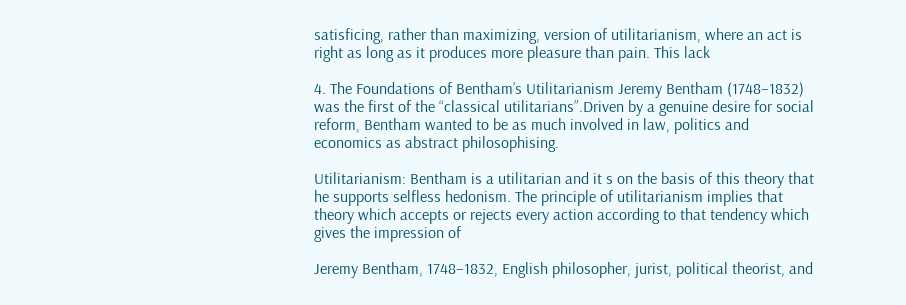satisficing, rather than maximizing, version of utilitarianism, where an act is right as long as it produces more pleasure than pain. This lack

4. The Foundations of Bentham’s Utilitarianism Jeremy Bentham (1748–1832) was the first of the “classical utilitarians”.Driven by a genuine desire for social reform, Bentham wanted to be as much involved in law, politics and economics as abstract philosophising.

Utilitarianism: Bentham is a utilitarian and it s on the basis of this theory that he supports selfless hedonism. The principle of utilitarianism implies that theory which accepts or rejects every action according to that tendency which gives the impression of

Jeremy Bentham, 1748–1832, English philosopher, jurist, political theorist, and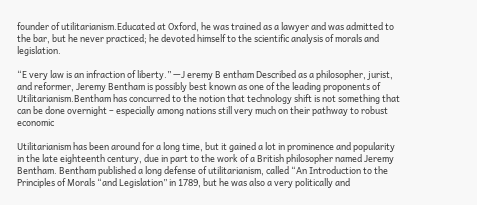founder of utilitarianism.Educated at Oxford, he was trained as a lawyer and was admitted to the bar, but he never practiced; he devoted himself to the scientific analysis of morals and legislation.

“E very law is an infraction of liberty.” —J eremy B entham Described as a philosopher, jurist, and reformer, Jeremy Bentham is possibly best known as one of the leading proponents of Utilitarianism.Bentham has concurred to the notion that technology shift is not something that can be done overnight – especially among nations still very much on their pathway to robust economic

Utilitarianism has been around for a long time, but it gained a lot in prominence and popularity in the late eighteenth century, due in part to the work of a British philosopher named Jeremy Bentham. Bentham published a long defense of utilitarianism, called “An Introduction to the Principles of Morals “and Legislation” in 1789, but he was also a very politically and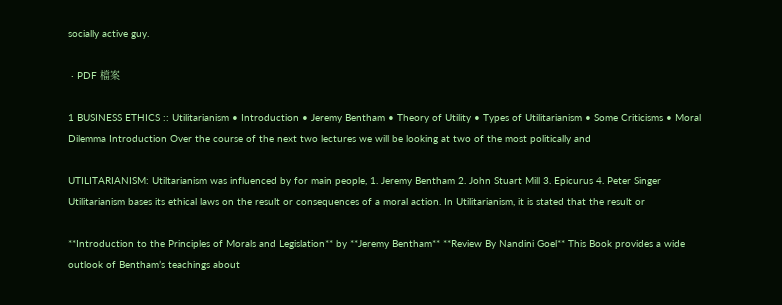socially active guy.

 · PDF 檔案

1 BUSINESS ETHICS :: Utilitarianism • Introduction • Jeremy Bentham • Theory of Utility • Types of Utilitarianism • Some Criticisms • Moral Dilemma Introduction Over the course of the next two lectures we will be looking at two of the most politically and

UTILITARIANISM: Utiltarianism was influenced by for main people, 1. Jeremy Bentham 2. John Stuart Mill 3. Epicurus 4. Peter Singer Utilitarianism bases its ethical laws on the result or consequences of a moral action. In Utilitarianism, it is stated that the result or

**Introduction to the Principles of Morals and Legislation** by **Jeremy Bentham** **Review By Nandini Goel** This Book provides a wide outlook of Bentham’s teachings about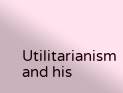Utilitarianism and his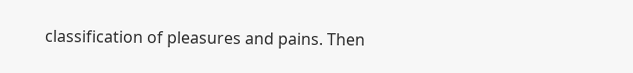classification of pleasures and pains. Then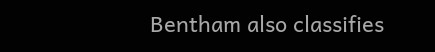Bentham also classifies